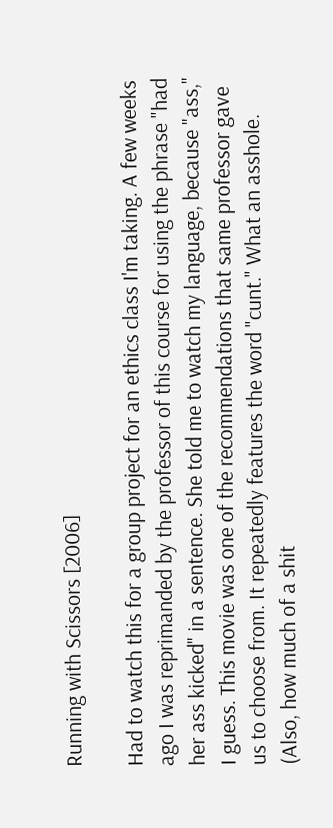Running with Scissors [2006]

Had to watch this for a group project for an ethics class I'm taking. A few weeks ago I was reprimanded by the professor of this course for using the phrase "had her ass kicked" in a sentence. She told me to watch my language, because "ass," I guess. This movie was one of the recommendations that same professor gave us to choose from. It repeatedly features the word "cunt." What an asshole. (Also, how much of a shit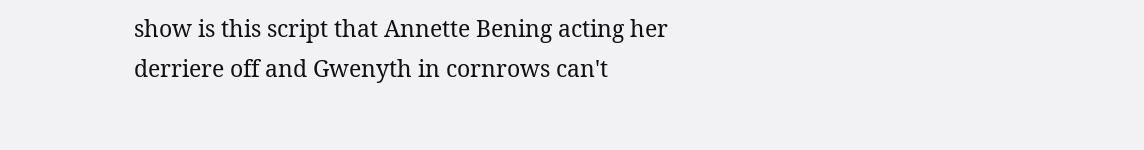show is this script that Annette Bening acting her derriere off and Gwenyth in cornrows can't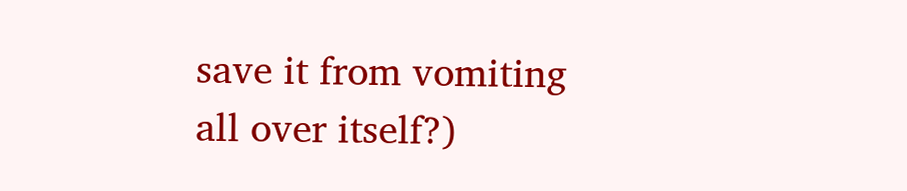save it from vomiting all over itself?)